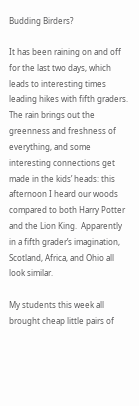Budding Birders?

It has been raining on and off for the last two days, which leads to interesting times leading hikes with fifth graders.  The rain brings out the greenness and freshness of everything, and some interesting connections get made in the kids’ heads: this afternoon I heard our woods compared to both Harry Potter and the Lion King.  Apparently in a fifth grader’s imagination, Scotland, Africa, and Ohio all look similar.

My students this week all brought cheap little pairs of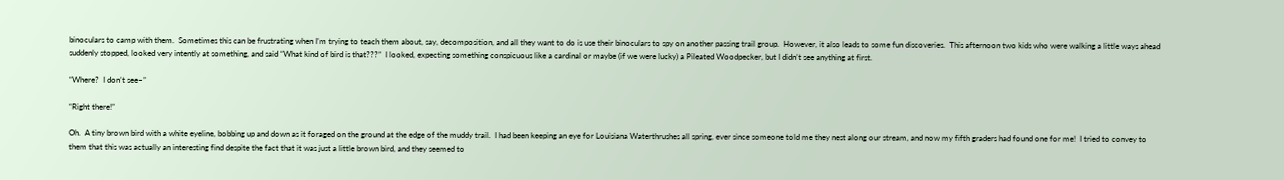binoculars to camp with them.  Sometimes this can be frustrating when I’m trying to teach them about, say, decomposition, and all they want to do is use their binoculars to spy on another passing trail group.  However, it also leads to some fun discoveries.  This afternoon two kids who were walking a little ways ahead suddenly stopped, looked very intently at something, and said “What kind of bird is that???”  I looked, expecting something conspicuous like a cardinal or maybe (if we were lucky) a Pileated Woodpecker, but I didn’t see anything at first.

“Where?  I don’t see–”

“Right there!”

Oh.  A tiny brown bird with a white eyeline, bobbing up and down as it foraged on the ground at the edge of the muddy trail.  I had been keeping an eye for Louisiana Waterthrushes all spring, ever since someone told me they nest along our stream, and now my fifth graders had found one for me!  I tried to convey to them that this was actually an interesting find despite the fact that it was just a little brown bird, and they seemed to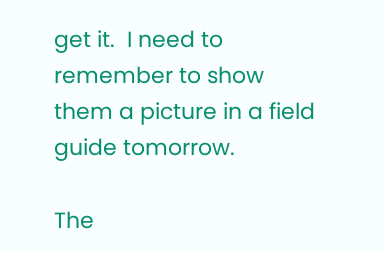get it.  I need to remember to show them a picture in a field guide tomorrow.

The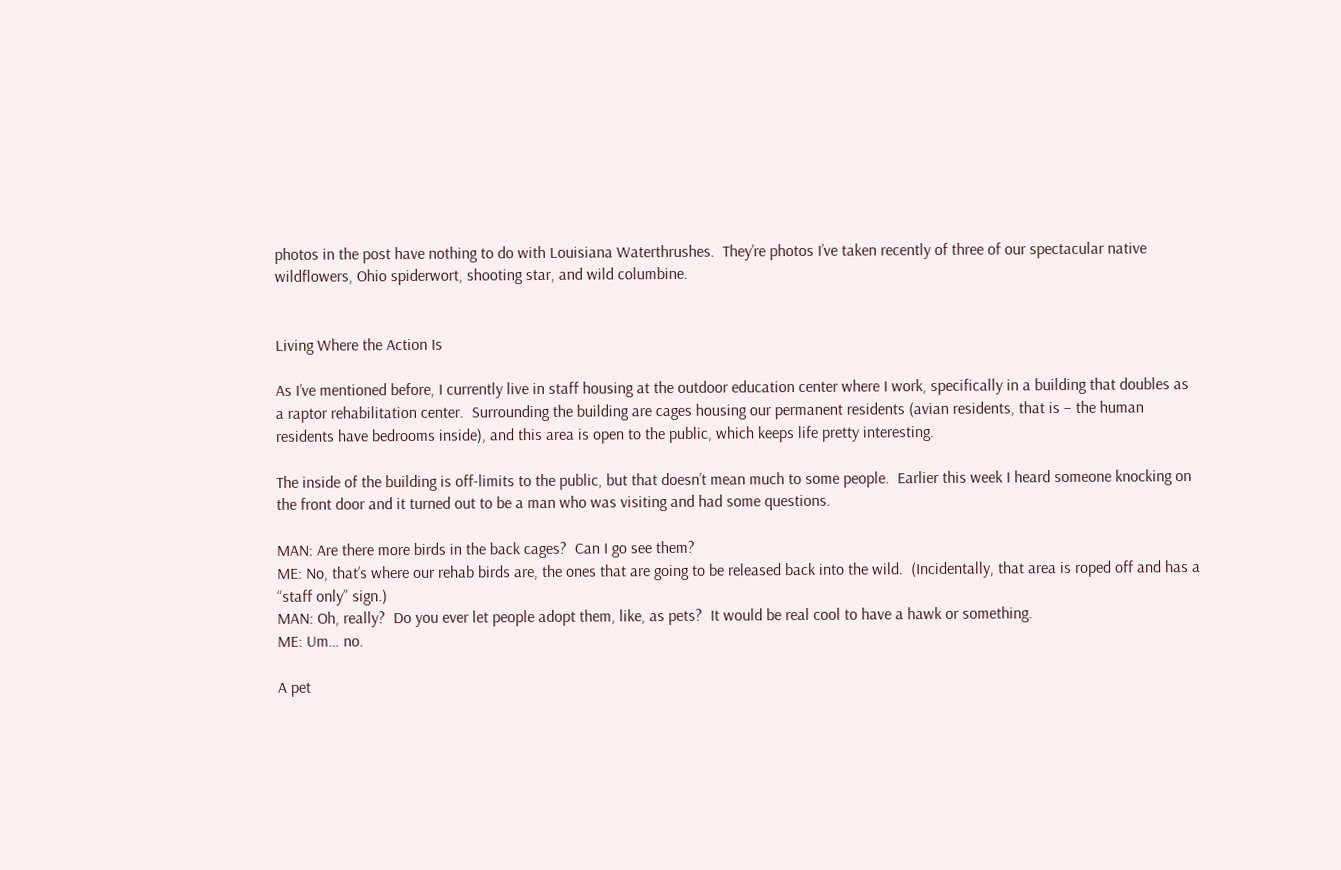photos in the post have nothing to do with Louisiana Waterthrushes.  They’re photos I’ve taken recently of three of our spectacular native wildflowers, Ohio spiderwort, shooting star, and wild columbine.


Living Where the Action Is

As I’ve mentioned before, I currently live in staff housing at the outdoor education center where I work, specifically in a building that doubles as a raptor rehabilitation center.  Surrounding the building are cages housing our permanent residents (avian residents, that is – the human residents have bedrooms inside), and this area is open to the public, which keeps life pretty interesting.

The inside of the building is off-limits to the public, but that doesn’t mean much to some people.  Earlier this week I heard someone knocking on the front door and it turned out to be a man who was visiting and had some questions.

MAN: Are there more birds in the back cages?  Can I go see them?
ME: No, that’s where our rehab birds are, the ones that are going to be released back into the wild.  (Incidentally, that area is roped off and has a “staff only” sign.)
MAN: Oh, really?  Do you ever let people adopt them, like, as pets?  It would be real cool to have a hawk or something.
ME: Um… no.

A pet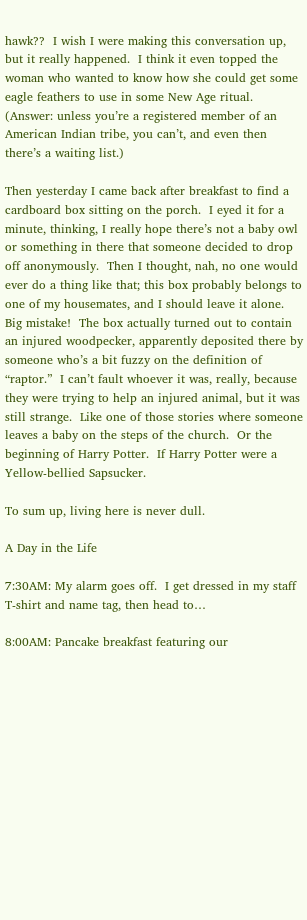hawk??  I wish I were making this conversation up, but it really happened.  I think it even topped the woman who wanted to know how she could get some eagle feathers to use in some New Age ritual.  (Answer: unless you’re a registered member of an American Indian tribe, you can’t, and even then there’s a waiting list.)

Then yesterday I came back after breakfast to find a cardboard box sitting on the porch.  I eyed it for a minute, thinking, I really hope there’s not a baby owl or something in there that someone decided to drop off anonymously.  Then I thought, nah, no one would ever do a thing like that; this box probably belongs to one of my housemates, and I should leave it alone.  Big mistake!  The box actually turned out to contain an injured woodpecker, apparently deposited there by someone who’s a bit fuzzy on the definition of “raptor.”  I can’t fault whoever it was, really, because they were trying to help an injured animal, but it was still strange.  Like one of those stories where someone leaves a baby on the steps of the church.  Or the beginning of Harry Potter.  If Harry Potter were a Yellow-bellied Sapsucker.

To sum up, living here is never dull.

A Day in the Life

7:30AM: My alarm goes off.  I get dressed in my staff T-shirt and name tag, then head to…

8:00AM: Pancake breakfast featuring our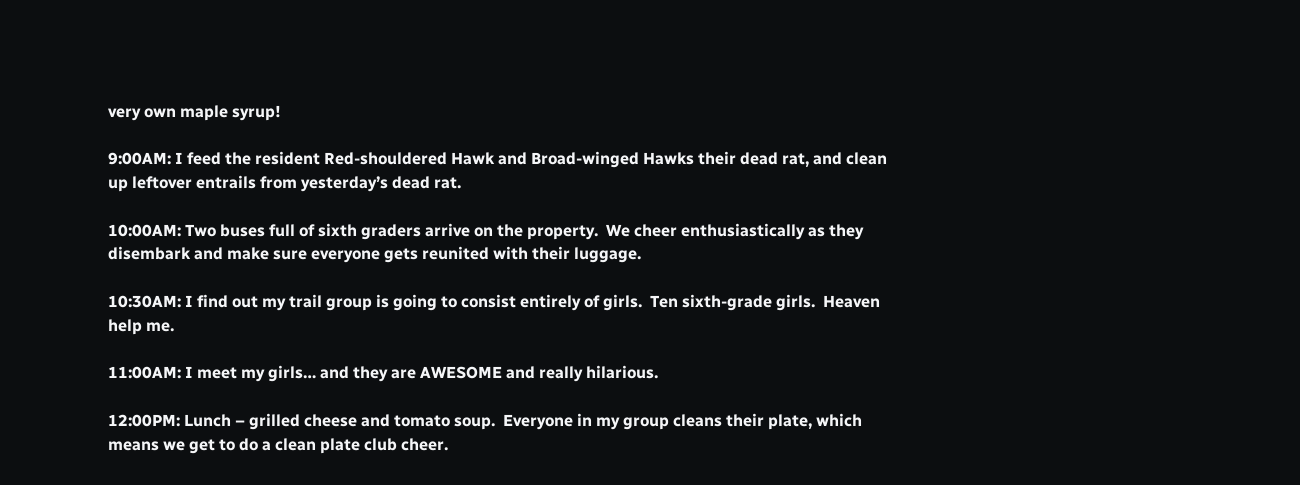very own maple syrup!

9:00AM: I feed the resident Red-shouldered Hawk and Broad-winged Hawks their dead rat, and clean up leftover entrails from yesterday’s dead rat.

10:00AM: Two buses full of sixth graders arrive on the property.  We cheer enthusiastically as they disembark and make sure everyone gets reunited with their luggage.

10:30AM: I find out my trail group is going to consist entirely of girls.  Ten sixth-grade girls.  Heaven help me.

11:00AM: I meet my girls… and they are AWESOME and really hilarious.

12:00PM: Lunch – grilled cheese and tomato soup.  Everyone in my group cleans their plate, which means we get to do a clean plate club cheer.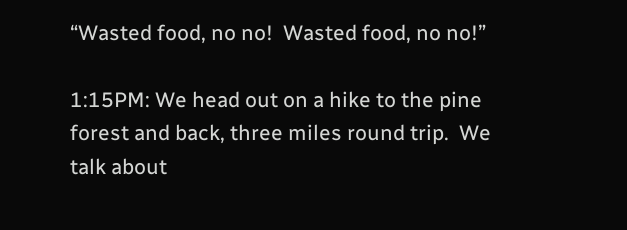“Wasted food, no no!  Wasted food, no no!”

1:15PM: We head out on a hike to the pine forest and back, three miles round trip.  We talk about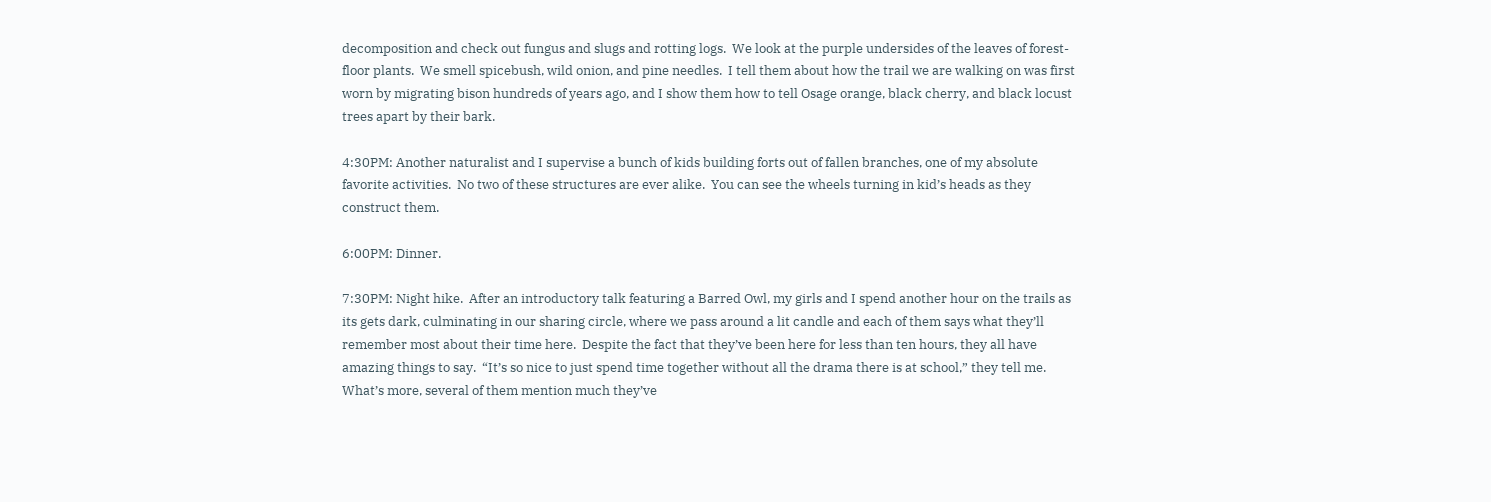decomposition and check out fungus and slugs and rotting logs.  We look at the purple undersides of the leaves of forest-floor plants.  We smell spicebush, wild onion, and pine needles.  I tell them about how the trail we are walking on was first worn by migrating bison hundreds of years ago, and I show them how to tell Osage orange, black cherry, and black locust trees apart by their bark.

4:30PM: Another naturalist and I supervise a bunch of kids building forts out of fallen branches, one of my absolute favorite activities.  No two of these structures are ever alike.  You can see the wheels turning in kid’s heads as they construct them.

6:00PM: Dinner.

7:30PM: Night hike.  After an introductory talk featuring a Barred Owl, my girls and I spend another hour on the trails as its gets dark, culminating in our sharing circle, where we pass around a lit candle and each of them says what they’ll remember most about their time here.  Despite the fact that they’ve been here for less than ten hours, they all have amazing things to say.  “It’s so nice to just spend time together without all the drama there is at school,” they tell me.  What’s more, several of them mention much they’ve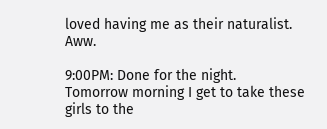loved having me as their naturalist.  Aww.

9:00PM: Done for the night.  Tomorrow morning I get to take these girls to the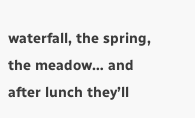waterfall, the spring, the meadow… and after lunch they’ll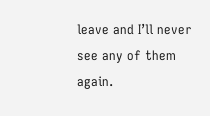leave and I’ll never see any of them again.